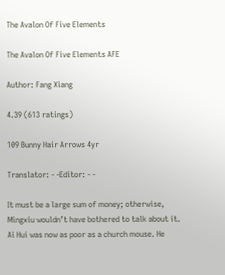The Avalon Of Five Elements

The Avalon Of Five Elements AFE

Author: Fang Xiang

4.39 (613 ratings)

109 Bunny Hair Arrows 4yr

Translator: - -Editor: - -

It must be a large sum of money; otherwise, Mingxiu wouldn’t have bothered to talk about it. Ai Hui was now as poor as a church mouse. He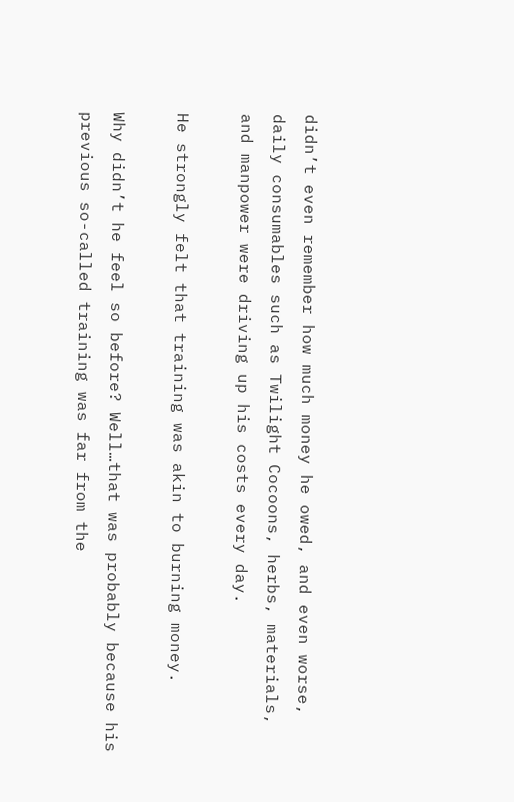didn’t even remember how much money he owed, and even worse, daily consumables such as Twilight Cocoons, herbs, materials, and manpower were driving up his costs every day.

He strongly felt that training was akin to burning money.

Why didn’t he feel so before? Well…that was probably because his previous so-called training was far from the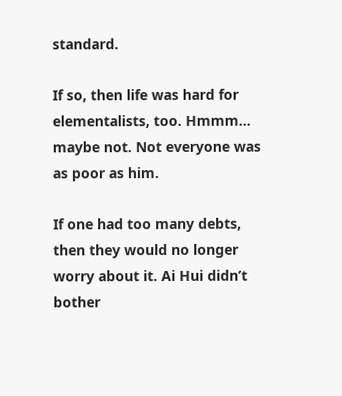standard.

If so, then life was hard for elementalists, too. Hmmm… maybe not. Not everyone was as poor as him.

If one had too many debts, then they would no longer worry about it. Ai Hui didn’t bother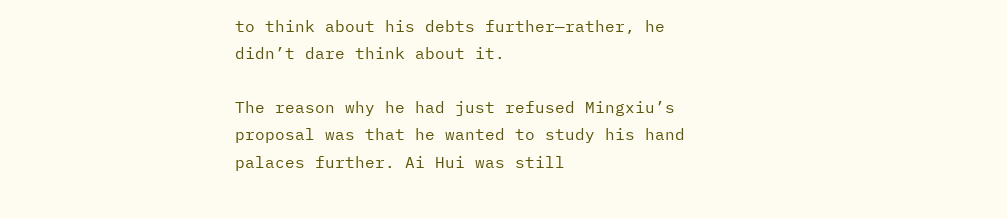to think about his debts further—rather, he didn’t dare think about it.

The reason why he had just refused Mingxiu’s proposal was that he wanted to study his hand palaces further. Ai Hui was still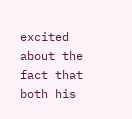excited about the fact that both his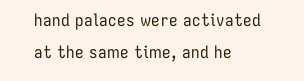hand palaces were activated at the same time, and he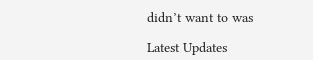didn’t want to was

Latest Updates